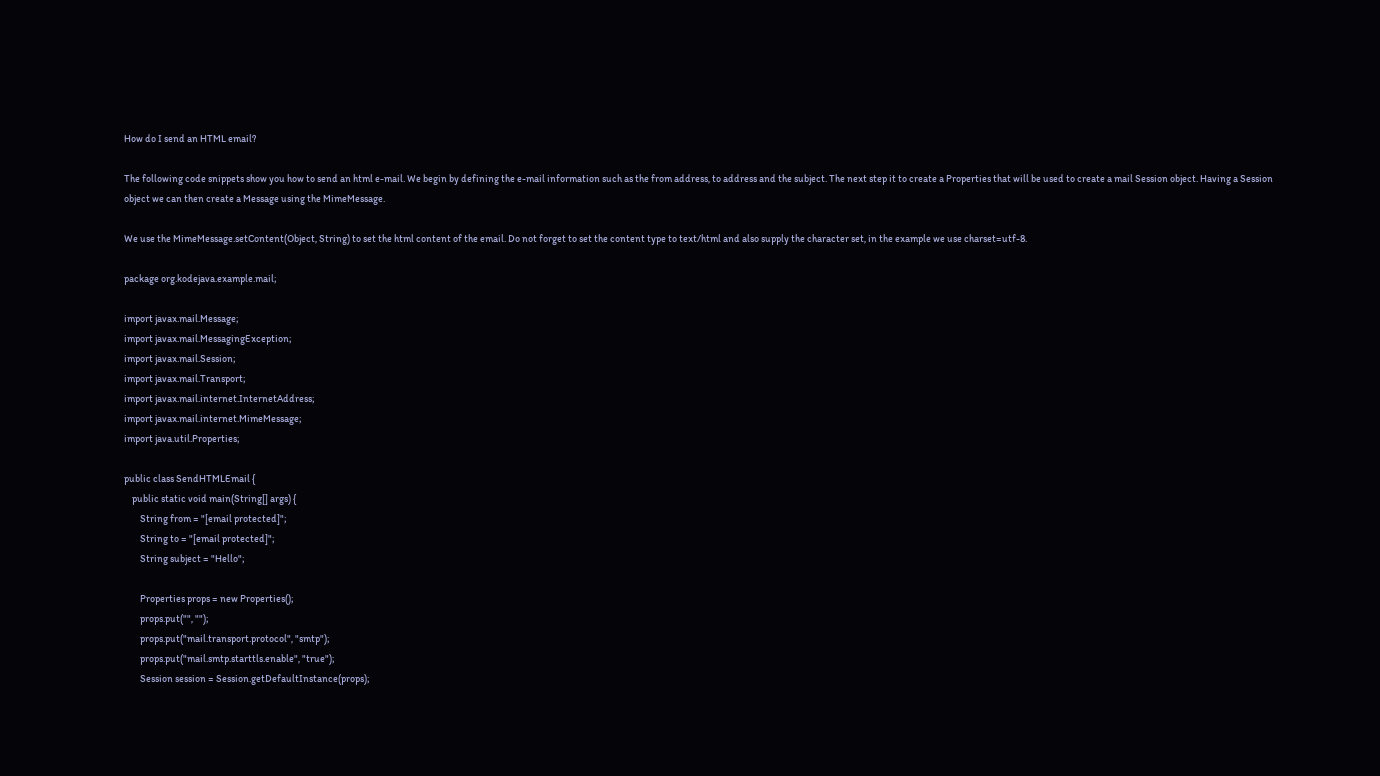How do I send an HTML email?

The following code snippets show you how to send an html e-mail. We begin by defining the e-mail information such as the from address, to address and the subject. The next step it to create a Properties that will be used to create a mail Session object. Having a Session object we can then create a Message using the MimeMessage.

We use the MimeMessage.setContent(Object, String) to set the html content of the email. Do not forget to set the content type to text/html and also supply the character set, in the example we use charset=utf-8.

package org.kodejava.example.mail;

import javax.mail.Message;
import javax.mail.MessagingException;
import javax.mail.Session;
import javax.mail.Transport;
import javax.mail.internet.InternetAddress;
import javax.mail.internet.MimeMessage;
import java.util.Properties;

public class SendHTMLEmail {
    public static void main(String[] args) {
        String from = "[email protected]";
        String to = "[email protected]";
        String subject = "Hello";

        Properties props = new Properties();
        props.put("", "");
        props.put("mail.transport.protocol", "smtp");
        props.put("mail.smtp.starttls.enable", "true");
        Session session = Session.getDefaultInstance(props);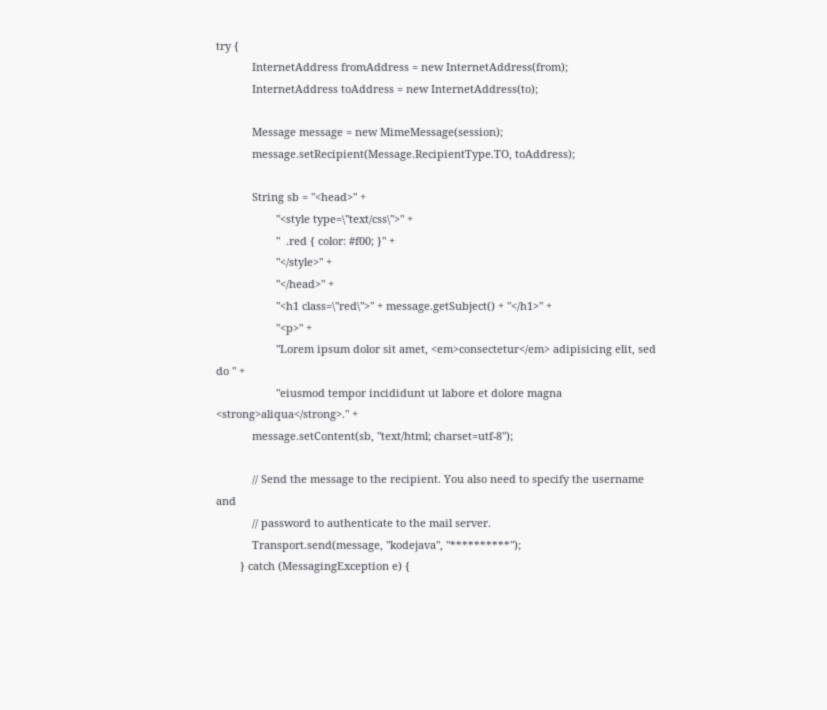try {
            InternetAddress fromAddress = new InternetAddress(from);
            InternetAddress toAddress = new InternetAddress(to);

            Message message = new MimeMessage(session);
            message.setRecipient(Message.RecipientType.TO, toAddress);

            String sb = "<head>" +
                    "<style type=\"text/css\">" +
                    "  .red { color: #f00; }" +
                    "</style>" +
                    "</head>" +
                    "<h1 class=\"red\">" + message.getSubject() + "</h1>" +
                    "<p>" +
                    "Lorem ipsum dolor sit amet, <em>consectetur</em> adipisicing elit, sed do " +
                    "eiusmod tempor incididunt ut labore et dolore magna <strong>aliqua</strong>." +
            message.setContent(sb, "text/html; charset=utf-8");

            // Send the message to the recipient. You also need to specify the username and
            // password to authenticate to the mail server.
            Transport.send(message, "kodejava", "**********");
        } catch (MessagingException e) {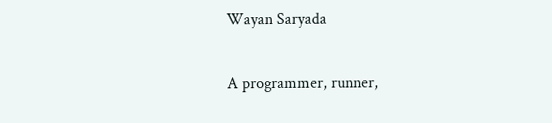Wayan Saryada

A programmer, runner,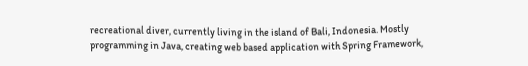recreational diver, currently living in the island of Bali, Indonesia. Mostly programming in Java, creating web based application with Spring Framework,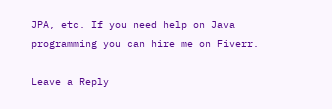JPA, etc. If you need help on Java programming you can hire me on Fiverr.

Leave a Reply